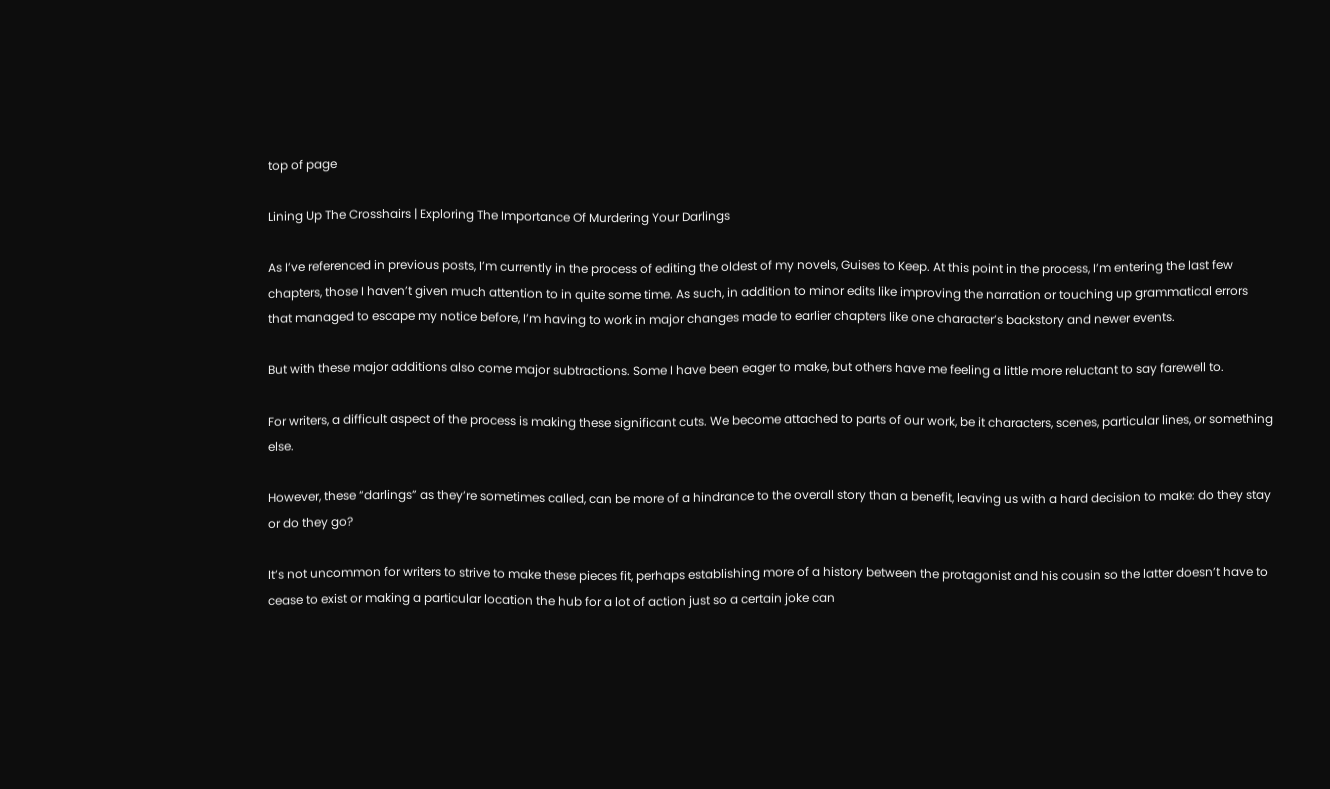top of page

Lining Up The Crosshairs | Exploring The Importance Of Murdering Your Darlings

As I’ve referenced in previous posts, I’m currently in the process of editing the oldest of my novels, Guises to Keep. At this point in the process, I’m entering the last few chapters, those I haven’t given much attention to in quite some time. As such, in addition to minor edits like improving the narration or touching up grammatical errors that managed to escape my notice before, I’m having to work in major changes made to earlier chapters like one character’s backstory and newer events.

But with these major additions also come major subtractions. Some I have been eager to make, but others have me feeling a little more reluctant to say farewell to.

For writers, a difficult aspect of the process is making these significant cuts. We become attached to parts of our work, be it characters, scenes, particular lines, or something else.

However, these “darlings” as they’re sometimes called, can be more of a hindrance to the overall story than a benefit, leaving us with a hard decision to make: do they stay or do they go?

It’s not uncommon for writers to strive to make these pieces fit, perhaps establishing more of a history between the protagonist and his cousin so the latter doesn’t have to cease to exist or making a particular location the hub for a lot of action just so a certain joke can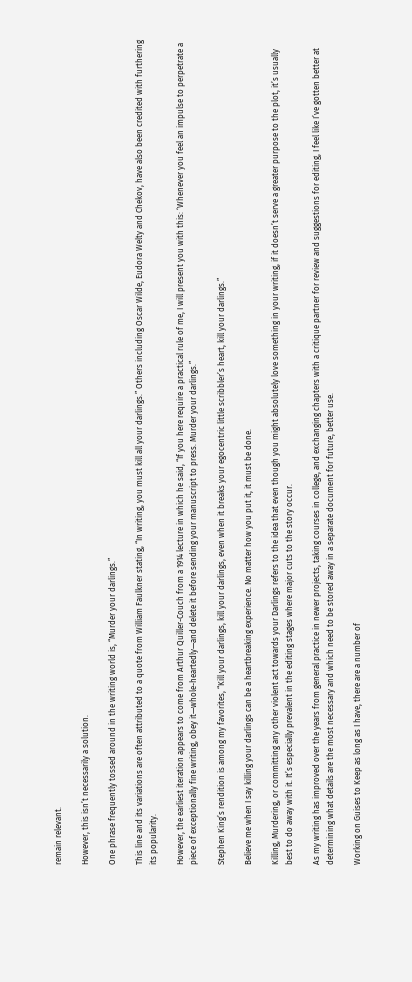remain relevant.

However, this isn’t necessarily a solution.

One phrase frequently tossed around in the writing world is, “Murder your darlings.”

This line and its variations are often attributed to a quote from William Faulkner stating, “In writing, you must kill all your darlings.” Others including Oscar Wilde, Eudora Welty and Chekov, have also been credited with furthering its popularity.

However, the earliest iteration appears to come from Arthur Quiller-Couch from a 1914 lecture in which he said, “If you here require a practical rule of me, I will present you with this: ‘Whenever you feel an impulse to perpetrate a piece of exceptionally fine writing, obey it—whole-heartedly—and delete it before sending your manuscript to press. Murder your darlings.”

Stephen King’s rendition is among my favorites, “Kill your darlings, kill your darlings, even when it breaks your egocentric little scribbler’s heart, kill your darlings.”

Believe me when I say killing your darlings can be a heartbreaking experience. No matter how you put it, it must be done.

Killing, Murdering, or committing any other violent act towards your Darlings refers to the idea that even though you might absolutely love something in your writing, if it doesn’t serve a greater purpose to the plot, it’s usually best to do away with it. It’s especially prevalent in the editing stages where major cuts to the story occur.

As my writing has improved over the years from general practice in newer projects, taking courses in college, and exchanging chapters with a critique partner for review and suggestions for editing, I feel like I’ve gotten better at determining what details are the most necessary and which need to be stored away in a separate document for future, better use.

Working on Guises to Keep as long as I have, there are a number of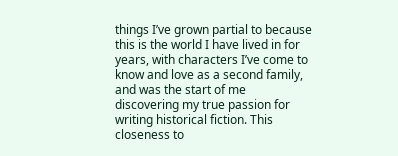things I’ve grown partial to because this is the world I have lived in for years, with characters I’ve come to know and love as a second family, and was the start of me discovering my true passion for writing historical fiction. This closeness to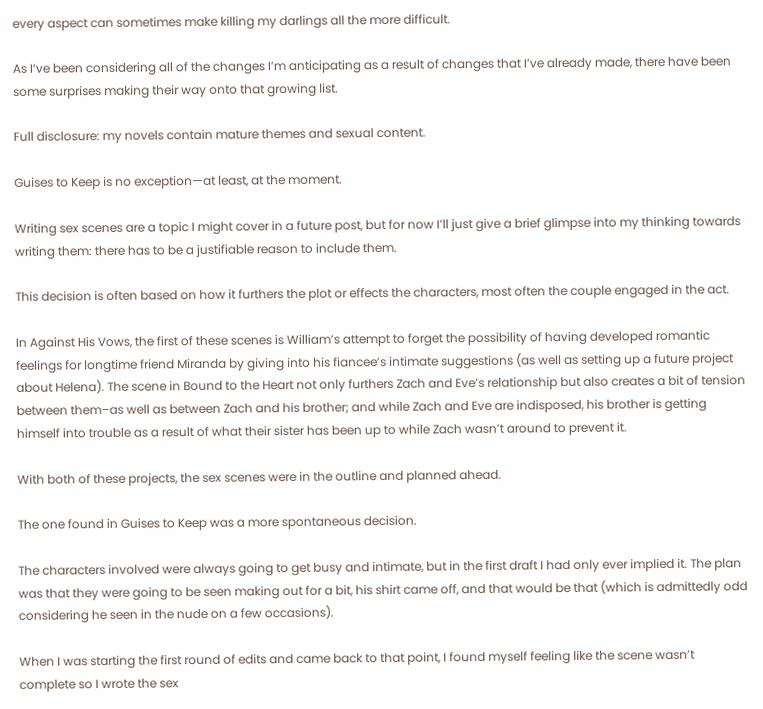every aspect can sometimes make killing my darlings all the more difficult.

As I’ve been considering all of the changes I’m anticipating as a result of changes that I’ve already made, there have been some surprises making their way onto that growing list.

Full disclosure: my novels contain mature themes and sexual content.

Guises to Keep is no exception—at least, at the moment.

Writing sex scenes are a topic I might cover in a future post, but for now I’ll just give a brief glimpse into my thinking towards writing them: there has to be a justifiable reason to include them.

This decision is often based on how it furthers the plot or effects the characters, most often the couple engaged in the act.

In Against His Vows, the first of these scenes is William’s attempt to forget the possibility of having developed romantic feelings for longtime friend Miranda by giving into his fiancee’s intimate suggestions (as well as setting up a future project about Helena). The scene in Bound to the Heart not only furthers Zach and Eve’s relationship but also creates a bit of tension between them–as well as between Zach and his brother; and while Zach and Eve are indisposed, his brother is getting himself into trouble as a result of what their sister has been up to while Zach wasn’t around to prevent it.

With both of these projects, the sex scenes were in the outline and planned ahead.

The one found in Guises to Keep was a more spontaneous decision.

The characters involved were always going to get busy and intimate, but in the first draft I had only ever implied it. The plan was that they were going to be seen making out for a bit, his shirt came off, and that would be that (which is admittedly odd considering he seen in the nude on a few occasions).

When I was starting the first round of edits and came back to that point, I found myself feeling like the scene wasn’t complete so I wrote the sex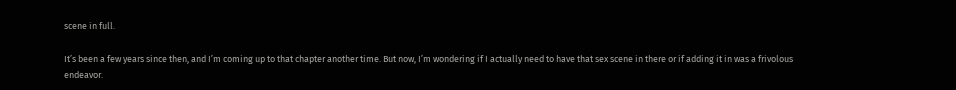scene in full.

It’s been a few years since then, and I’m coming up to that chapter another time. But now, I’m wondering if I actually need to have that sex scene in there or if adding it in was a frivolous endeavor.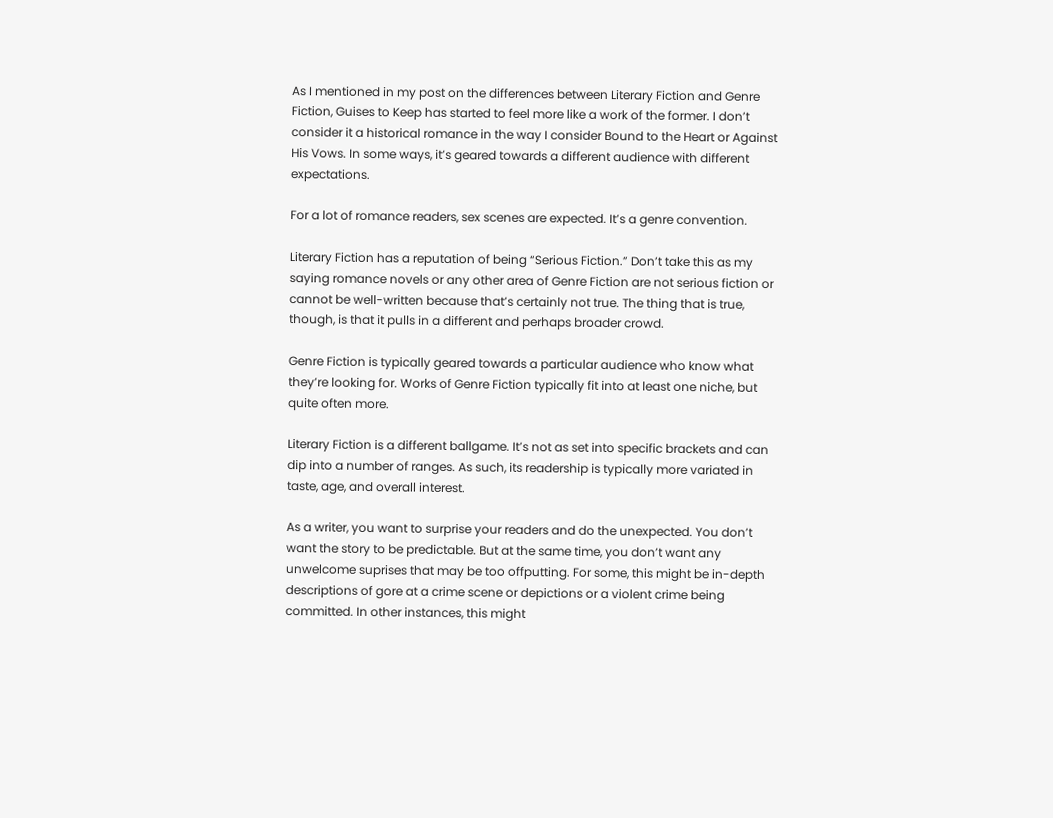As I mentioned in my post on the differences between Literary Fiction and Genre Fiction, Guises to Keep has started to feel more like a work of the former. I don’t consider it a historical romance in the way I consider Bound to the Heart or Against His Vows. In some ways, it’s geared towards a different audience with different expectations.

For a lot of romance readers, sex scenes are expected. It’s a genre convention.

Literary Fiction has a reputation of being “Serious Fiction.” Don’t take this as my saying romance novels or any other area of Genre Fiction are not serious fiction or cannot be well-written because that’s certainly not true. The thing that is true, though, is that it pulls in a different and perhaps broader crowd.

Genre Fiction is typically geared towards a particular audience who know what they’re looking for. Works of Genre Fiction typically fit into at least one niche, but quite often more.

Literary Fiction is a different ballgame. It’s not as set into specific brackets and can dip into a number of ranges. As such, its readership is typically more variated in taste, age, and overall interest.

As a writer, you want to surprise your readers and do the unexpected. You don’t want the story to be predictable. But at the same time, you don’t want any unwelcome suprises that may be too offputting. For some, this might be in-depth descriptions of gore at a crime scene or depictions or a violent crime being committed. In other instances, this might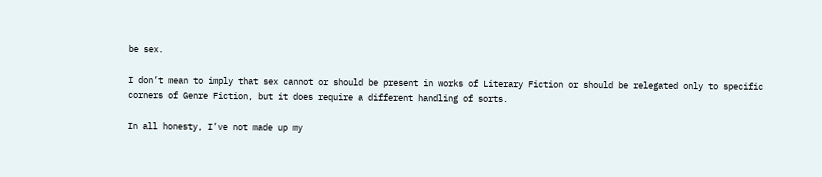be sex.

I don’t mean to imply that sex cannot or should be present in works of Literary Fiction or should be relegated only to specific corners of Genre Fiction, but it does require a different handling of sorts.

In all honesty, I’ve not made up my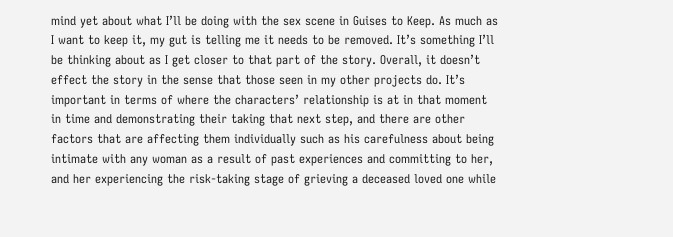mind yet about what I’ll be doing with the sex scene in Guises to Keep. As much as I want to keep it, my gut is telling me it needs to be removed. It’s something I’ll be thinking about as I get closer to that part of the story. Overall, it doesn’t effect the story in the sense that those seen in my other projects do. It’s important in terms of where the characters’ relationship is at in that moment in time and demonstrating their taking that next step, and there are other factors that are affecting them individually such as his carefulness about being intimate with any woman as a result of past experiences and committing to her, and her experiencing the risk-taking stage of grieving a deceased loved one while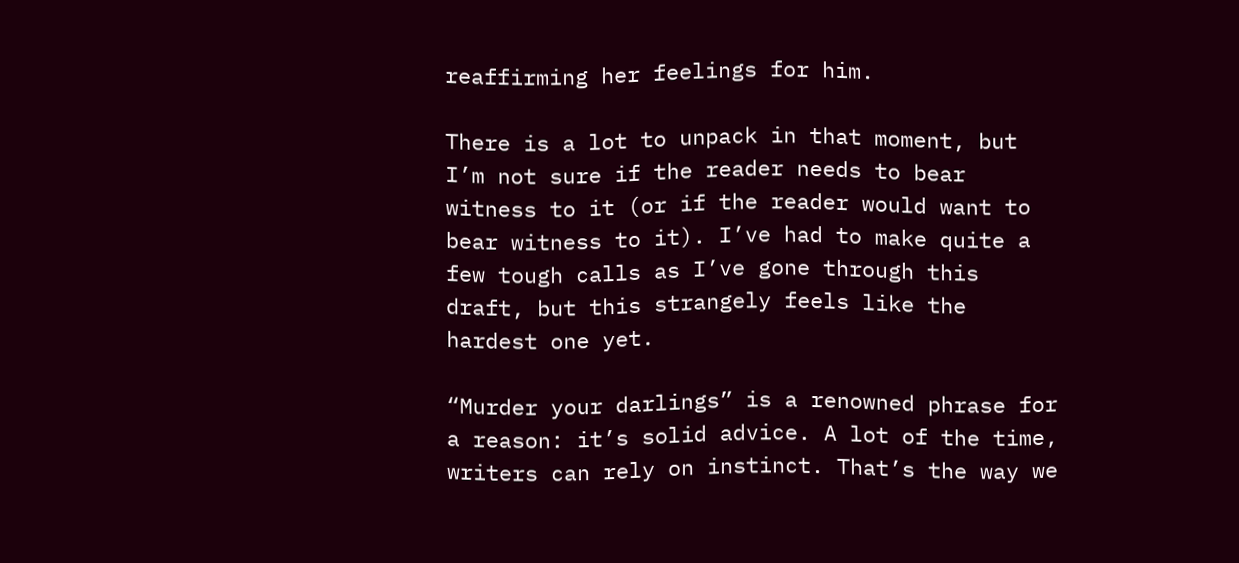reaffirming her feelings for him.

There is a lot to unpack in that moment, but I’m not sure if the reader needs to bear witness to it (or if the reader would want to bear witness to it). I’ve had to make quite a few tough calls as I’ve gone through this draft, but this strangely feels like the hardest one yet.

“Murder your darlings” is a renowned phrase for a reason: it’s solid advice. A lot of the time, writers can rely on instinct. That’s the way we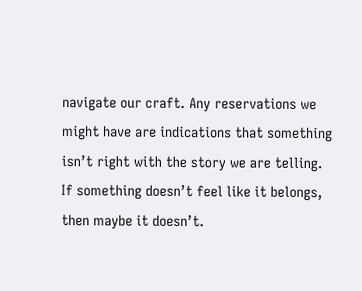navigate our craft. Any reservations we might have are indications that something isn’t right with the story we are telling. If something doesn’t feel like it belongs, then maybe it doesn’t.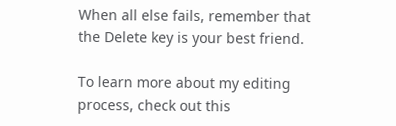When all else fails, remember that the Delete key is your best friend.

To learn more about my editing process, check out this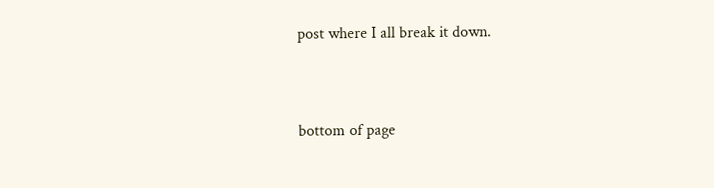post where I all break it down.



bottom of page